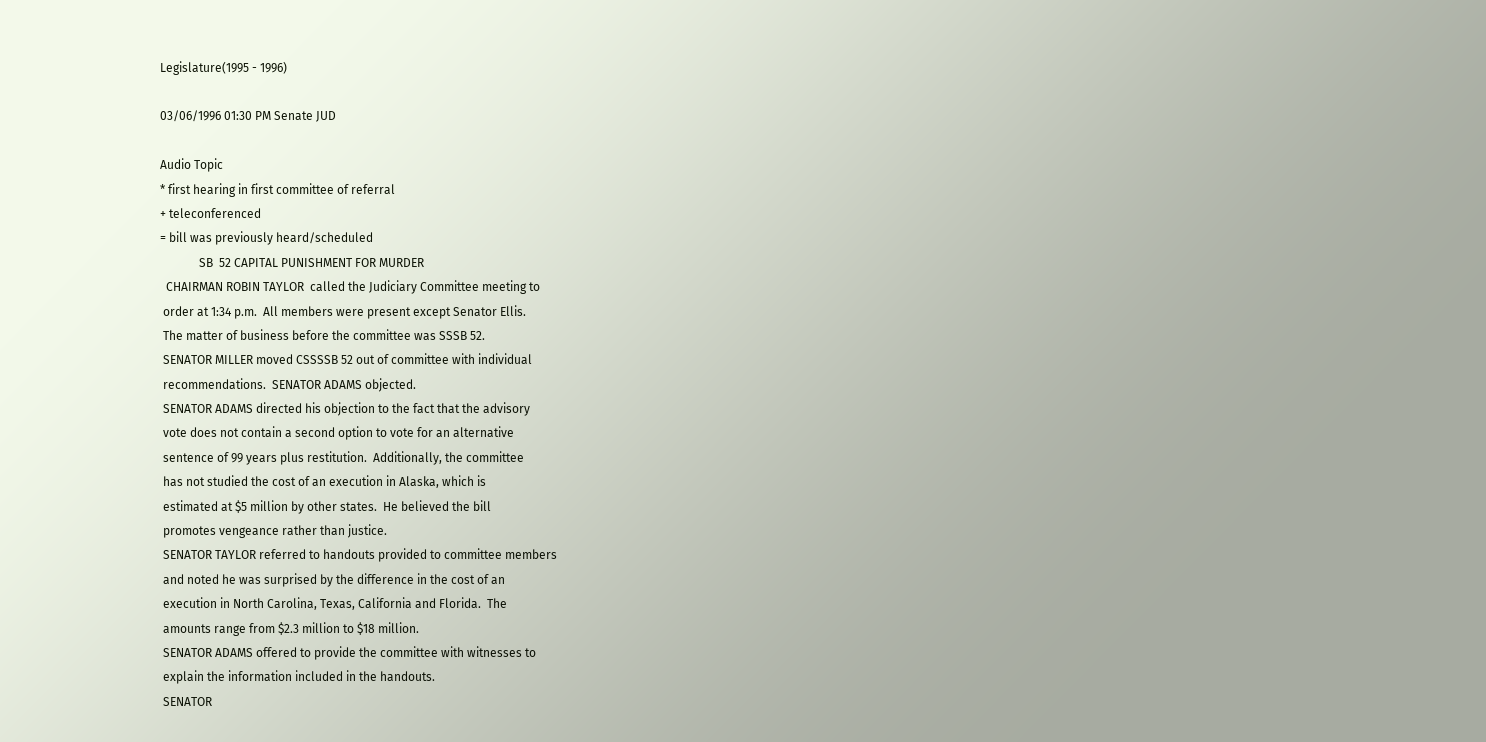Legislature(1995 - 1996)

03/06/1996 01:30 PM Senate JUD

Audio Topic
* first hearing in first committee of referral
+ teleconferenced
= bill was previously heard/scheduled
             SB  52 CAPITAL PUNISHMENT FOR MURDER
  CHAIRMAN ROBIN TAYLOR  called the Judiciary Committee meeting to
 order at 1:34 p.m.  All members were present except Senator Ellis.
 The matter of business before the committee was SSSB 52.
 SENATOR MILLER moved CSSSSB 52 out of committee with individual
 recommendations.  SENATOR ADAMS objected.
 SENATOR ADAMS directed his objection to the fact that the advisory
 vote does not contain a second option to vote for an alternative
 sentence of 99 years plus restitution.  Additionally, the committee
 has not studied the cost of an execution in Alaska, which is
 estimated at $5 million by other states.  He believed the bill
 promotes vengeance rather than justice.
 SENATOR TAYLOR referred to handouts provided to committee members
 and noted he was surprised by the difference in the cost of an
 execution in North Carolina, Texas, California and Florida.  The
 amounts range from $2.3 million to $18 million.
 SENATOR ADAMS offered to provide the committee with witnesses to
 explain the information included in the handouts.
 SENATOR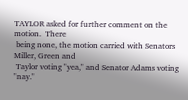TAYLOR asked for further comment on the motion.  There
 being none, the motion carried with Senators Miller, Green and
 Taylor voting "yea," and Senator Adams voting "nay."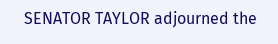SENATOR TAYLOR adjourned the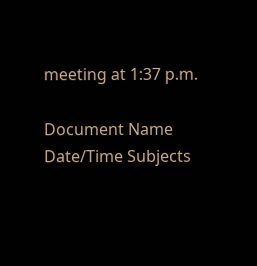meeting at 1:37 p.m.

Document Name Date/Time Subjects